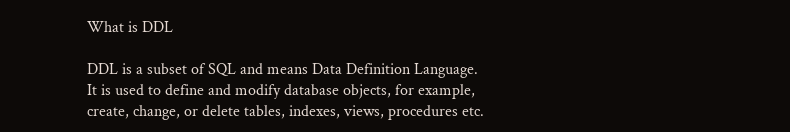What is DDL

DDL is a subset of SQL and means Data Definition Language. It is used to define and modify database objects, for example, create, change, or delete tables, indexes, views, procedures etc.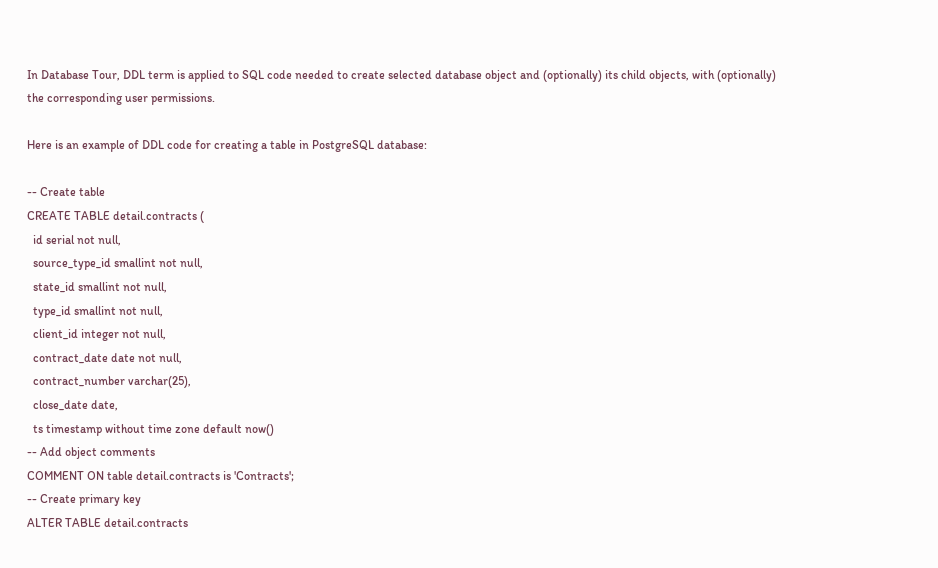In Database Tour, DDL term is applied to SQL code needed to create selected database object and (optionally) its child objects, with (optionally) the corresponding user permissions.

Here is an example of DDL code for creating a table in PostgreSQL database:

-- Create table
CREATE TABLE detail.contracts (
  id serial not null,
  source_type_id smallint not null,
  state_id smallint not null,
  type_id smallint not null,
  client_id integer not null,
  contract_date date not null,
  contract_number varchar(25),
  close_date date,
  ts timestamp without time zone default now()
-- Add object comments
COMMENT ON table detail.contracts is 'Contracts';
-- Create primary key
ALTER TABLE detail.contracts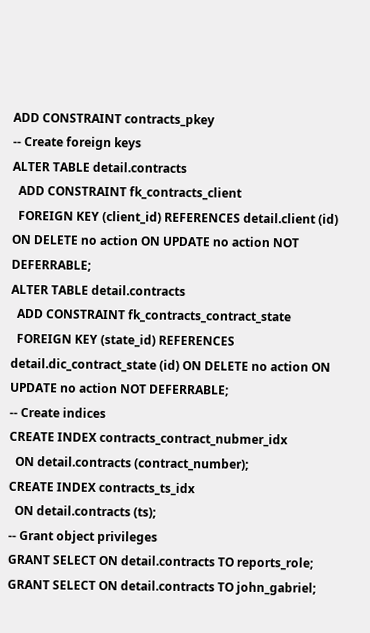ADD CONSTRAINT contracts_pkey
-- Create foreign keys
ALTER TABLE detail.contracts
  ADD CONSTRAINT fk_contracts_client
  FOREIGN KEY (client_id) REFERENCES detail.client (id) ON DELETE no action ON UPDATE no action NOT DEFERRABLE;
ALTER TABLE detail.contracts
  ADD CONSTRAINT fk_contracts_contract_state
  FOREIGN KEY (state_id) REFERENCES detail.dic_contract_state (id) ON DELETE no action ON UPDATE no action NOT DEFERRABLE;
-- Create indices
CREATE INDEX contracts_contract_nubmer_idx
  ON detail.contracts (contract_number);
CREATE INDEX contracts_ts_idx
  ON detail.contracts (ts);
-- Grant object privileges
GRANT SELECT ON detail.contracts TO reports_role;
GRANT SELECT ON detail.contracts TO john_gabriel;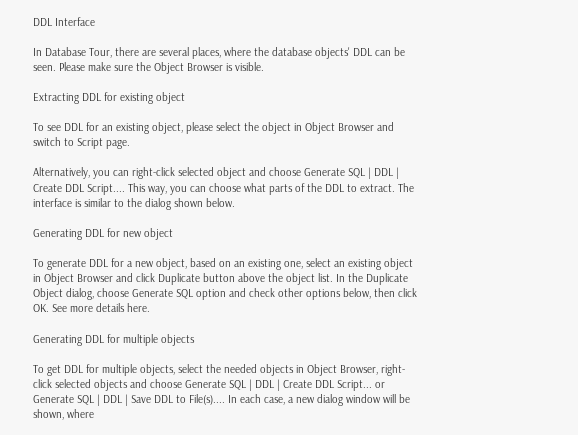DDL Interface

In Database Tour, there are several places, where the database objects' DDL can be seen. Please make sure the Object Browser is visible.

Extracting DDL for existing object

To see DDL for an existing object, please select the object in Object Browser and switch to Script page.

Alternatively, you can right-click selected object and choose Generate SQL | DDL | Create DDL Script.... This way, you can choose what parts of the DDL to extract. The interface is similar to the dialog shown below.

Generating DDL for new object

To generate DDL for a new object, based on an existing one, select an existing object in Object Browser and click Duplicate button above the object list. In the Duplicate Object dialog, choose Generate SQL option and check other options below, then click OK. See more details here.

Generating DDL for multiple objects

To get DDL for multiple objects, select the needed objects in Object Browser, right-click selected objects and choose Generate SQL | DDL | Create DDL Script... or Generate SQL | DDL | Save DDL to File(s).... In each case, a new dialog window will be shown, where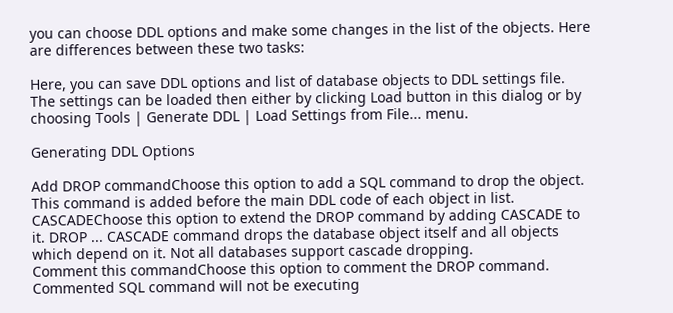you can choose DDL options and make some changes in the list of the objects. Here are differences between these two tasks:

Here, you can save DDL options and list of database objects to DDL settings file. The settings can be loaded then either by clicking Load button in this dialog or by choosing Tools | Generate DDL | Load Settings from File... menu.

Generating DDL Options

Add DROP commandChoose this option to add a SQL command to drop the object. This command is added before the main DDL code of each object in list.
CASCADEChoose this option to extend the DROP command by adding CASCADE to it. DROP ... CASCADE command drops the database object itself and all objects which depend on it. Not all databases support cascade dropping.
Comment this commandChoose this option to comment the DROP command. Commented SQL command will not be executing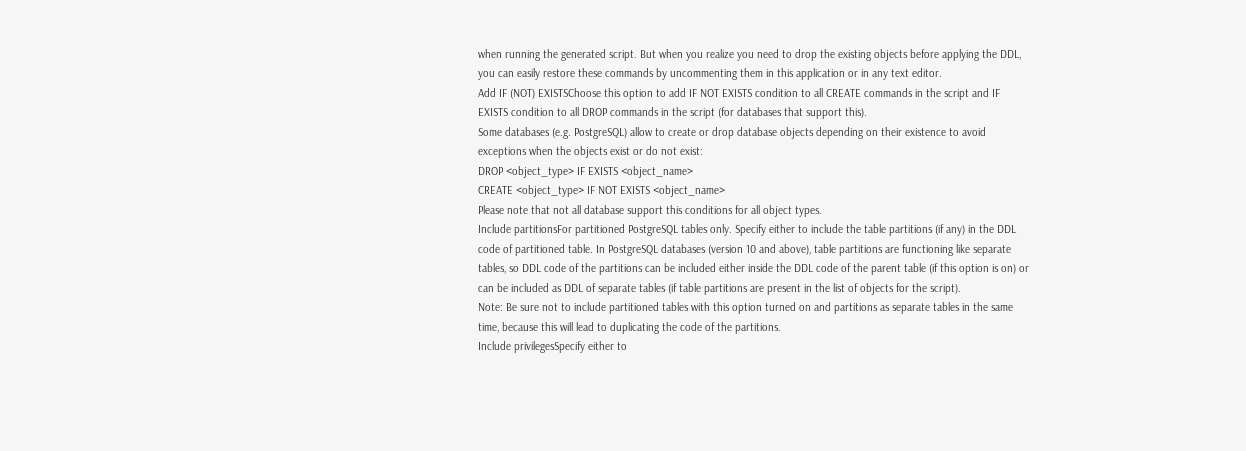when running the generated script. But when you realize you need to drop the existing objects before applying the DDL, you can easily restore these commands by uncommenting them in this application or in any text editor.
Add IF (NOT) EXISTSChoose this option to add IF NOT EXISTS condition to all CREATE commands in the script and IF EXISTS condition to all DROP commands in the script (for databases that support this).
Some databases (e.g. PostgreSQL) allow to create or drop database objects depending on their existence to avoid exceptions when the objects exist or do not exist:
DROP <object_type> IF EXISTS <object_name>
CREATE <object_type> IF NOT EXISTS <object_name>
Please note that not all database support this conditions for all object types.
Include partitionsFor partitioned PostgreSQL tables only. Specify either to include the table partitions (if any) in the DDL code of partitioned table. In PostgreSQL databases (version 10 and above), table partitions are functioning like separate tables, so DDL code of the partitions can be included either inside the DDL code of the parent table (if this option is on) or can be included as DDL of separate tables (if table partitions are present in the list of objects for the script).
Note: Be sure not to include partitioned tables with this option turned on and partitions as separate tables in the same time, because this will lead to duplicating the code of the partitions.
Include privilegesSpecify either to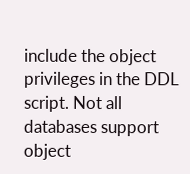include the object privileges in the DDL script. Not all databases support object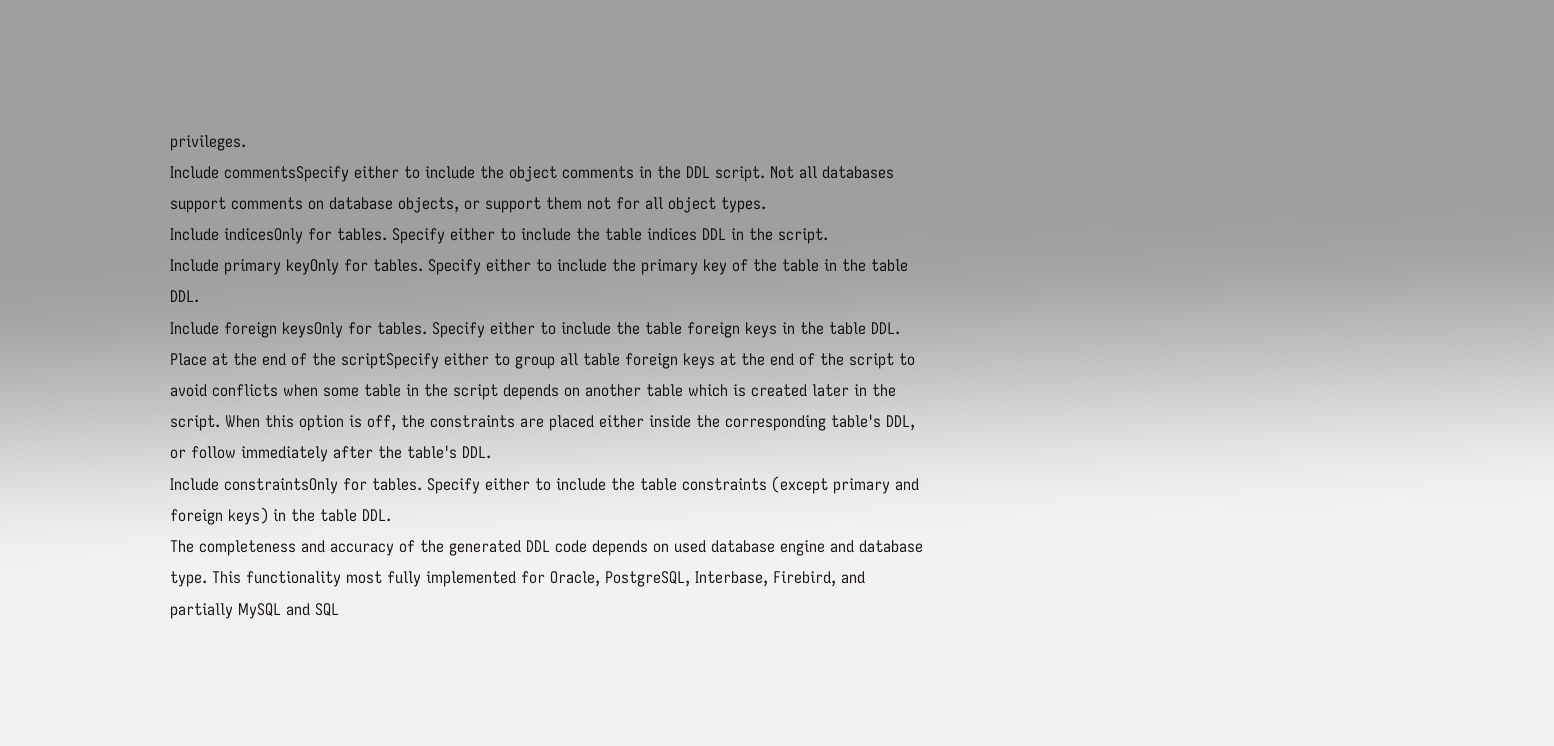privileges.
Include commentsSpecify either to include the object comments in the DDL script. Not all databases support comments on database objects, or support them not for all object types.
Include indicesOnly for tables. Specify either to include the table indices DDL in the script.
Include primary keyOnly for tables. Specify either to include the primary key of the table in the table DDL.
Include foreign keysOnly for tables. Specify either to include the table foreign keys in the table DDL.
Place at the end of the scriptSpecify either to group all table foreign keys at the end of the script to avoid conflicts when some table in the script depends on another table which is created later in the script. When this option is off, the constraints are placed either inside the corresponding table's DDL, or follow immediately after the table's DDL.
Include constraintsOnly for tables. Specify either to include the table constraints (except primary and foreign keys) in the table DDL.
The completeness and accuracy of the generated DDL code depends on used database engine and database type. This functionality most fully implemented for Oracle, PostgreSQL, Interbase, Firebird, and partially MySQL and SQL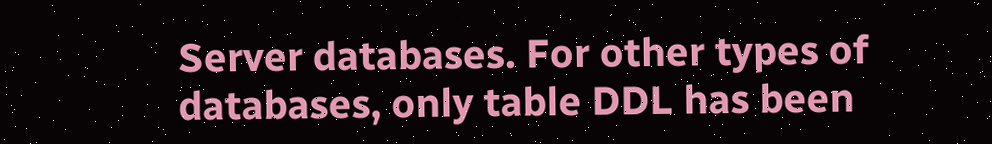Server databases. For other types of databases, only table DDL has been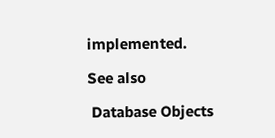implemented.

See also

 Database Objects